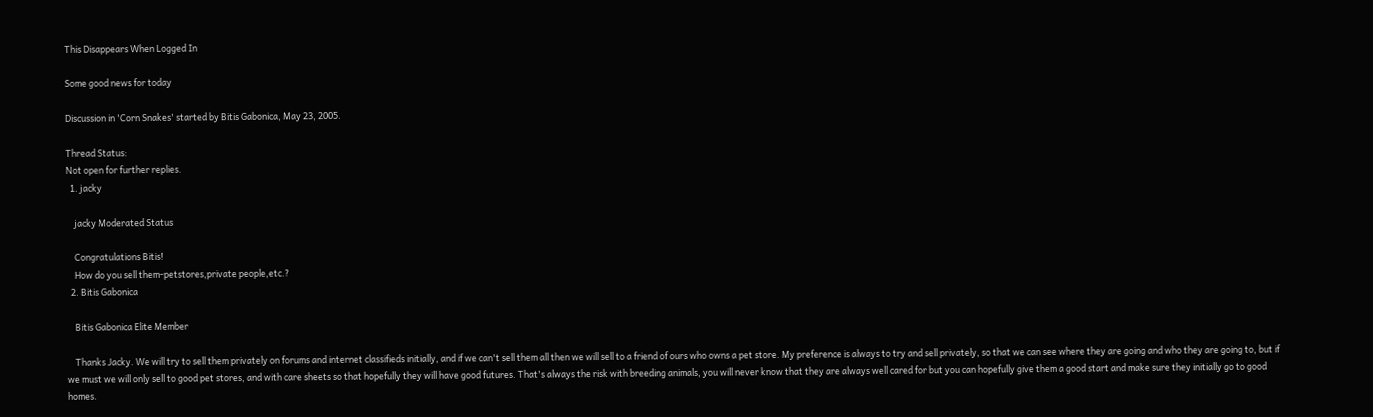This Disappears When Logged In

Some good news for today

Discussion in 'Corn Snakes' started by Bitis Gabonica, May 23, 2005.

Thread Status:
Not open for further replies.
  1. jacky

    jacky Moderated Status

    Congratulations Bitis!
    How do you sell them-petstores,private people,etc.?
  2. Bitis Gabonica

    Bitis Gabonica Elite Member

    Thanks Jacky. We will try to sell them privately on forums and internet classifieds initially, and if we can't sell them all then we will sell to a friend of ours who owns a pet store. My preference is always to try and sell privately, so that we can see where they are going and who they are going to, but if we must we will only sell to good pet stores, and with care sheets so that hopefully they will have good futures. That's always the risk with breeding animals, you will never know that they are always well cared for but you can hopefully give them a good start and make sure they initially go to good homes.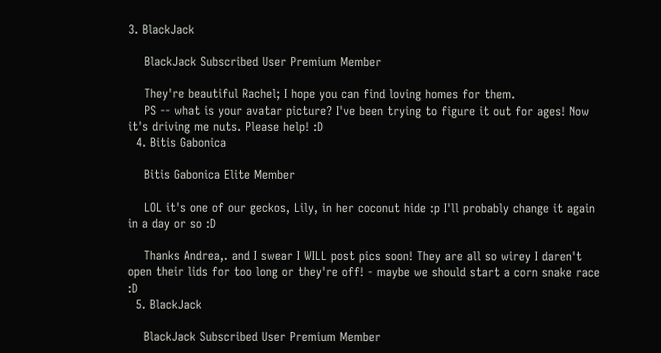3. BlackJack

    BlackJack Subscribed User Premium Member

    They're beautiful Rachel; I hope you can find loving homes for them.
    PS -- what is your avatar picture? I've been trying to figure it out for ages! Now it's driving me nuts. Please help! :D
  4. Bitis Gabonica

    Bitis Gabonica Elite Member

    LOL it's one of our geckos, Lily, in her coconut hide :p I'll probably change it again in a day or so :D

    Thanks Andrea,. and I swear I WILL post pics soon! They are all so wirey I daren't open their lids for too long or they're off! - maybe we should start a corn snake race :D
  5. BlackJack

    BlackJack Subscribed User Premium Member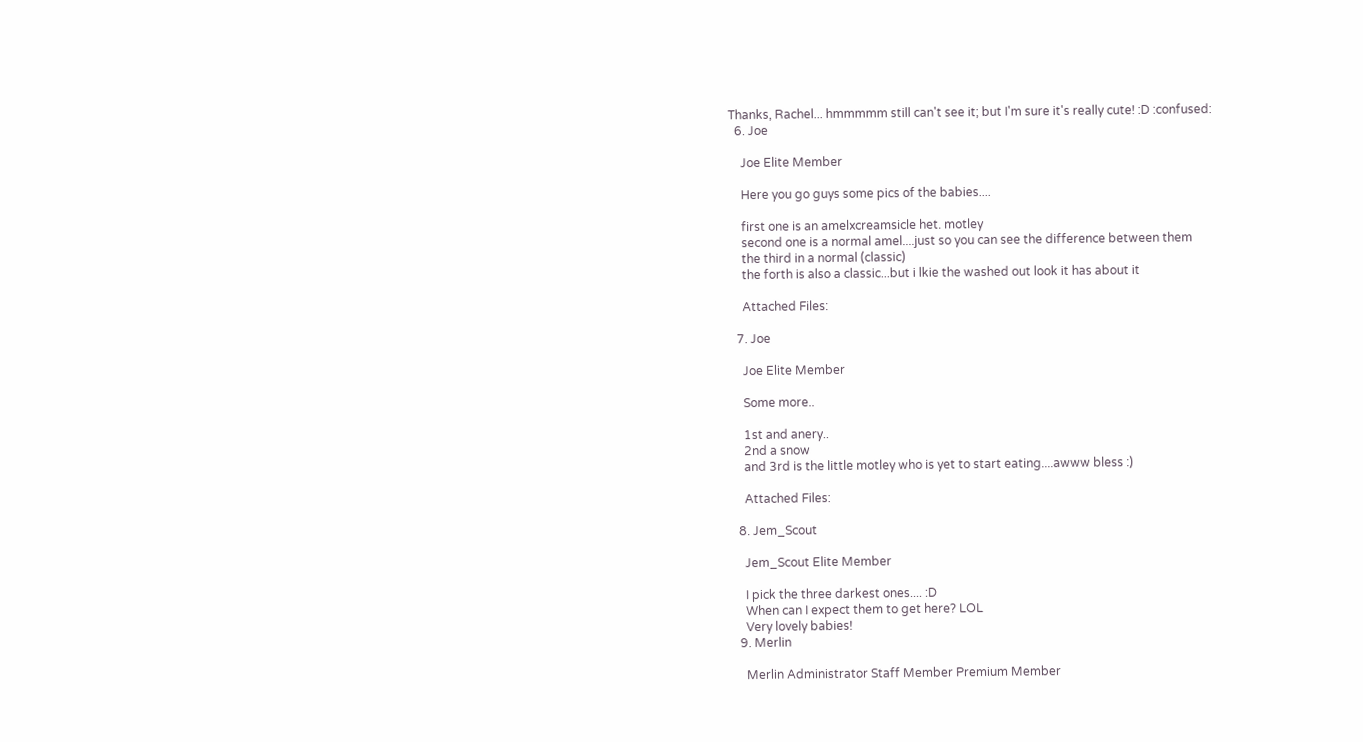Thanks, Rachel... hmmmmm still can't see it; but I'm sure it's really cute! :D :confused:
  6. Joe

    Joe Elite Member

    Here you go guys some pics of the babies....

    first one is an amelxcreamsicle het. motley
    second one is a normal amel....just so you can see the difference between them
    the third in a normal (classic)
    the forth is also a classic...but i lkie the washed out look it has about it

    Attached Files:

  7. Joe

    Joe Elite Member

    Some more..

    1st and anery..
    2nd a snow
    and 3rd is the little motley who is yet to start eating....awww bless :)

    Attached Files:

  8. Jem_Scout

    Jem_Scout Elite Member

    I pick the three darkest ones.... :D
    When can I expect them to get here? LOL
    Very lovely babies!
  9. Merlin

    Merlin Administrator Staff Member Premium Member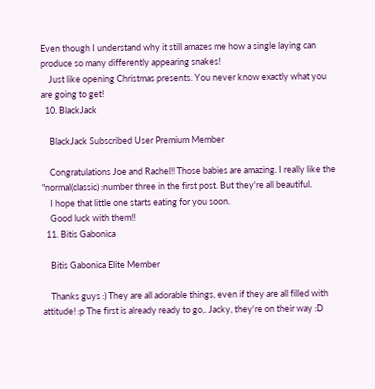Even though I understand why it still amazes me how a single laying can produce so many differently appearing snakes!
    Just like opening Christmas presents. You never know exactly what you are going to get!
  10. BlackJack

    BlackJack Subscribed User Premium Member

    Congratulations Joe and Rachel!! Those babies are amazing. I really like the "normal(classic) :number three in the first post. But they're all beautiful.
    I hope that little one starts eating for you soon.
    Good luck with them!!
  11. Bitis Gabonica

    Bitis Gabonica Elite Member

    Thanks guys :) They are all adorable things, even if they are all filled with attitude! :p The first is already ready to go,. Jacky, they're on their way :D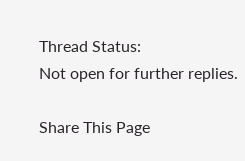Thread Status:
Not open for further replies.

Share This Page